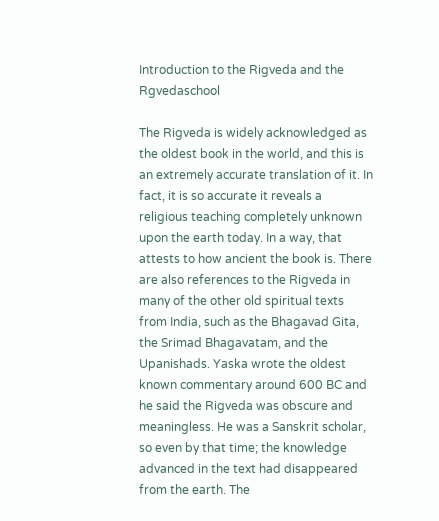Introduction to the Rigveda and the Rgvedaschool

The Rigveda is widely acknowledged as the oldest book in the world, and this is an extremely accurate translation of it. In fact, it is so accurate it reveals a religious teaching completely unknown upon the earth today. In a way, that attests to how ancient the book is. There are also references to the Rigveda in many of the other old spiritual texts from India, such as the Bhagavad Gita, the Srimad Bhagavatam, and the Upanishads. Yaska wrote the oldest known commentary around 600 BC and he said the Rigveda was obscure and meaningless. He was a Sanskrit scholar, so even by that time; the knowledge advanced in the text had disappeared from the earth. The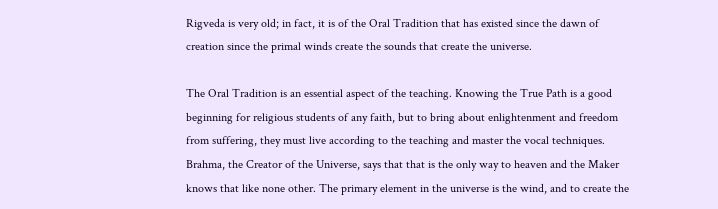Rigveda is very old; in fact, it is of the Oral Tradition that has existed since the dawn of creation since the primal winds create the sounds that create the universe.

The Oral Tradition is an essential aspect of the teaching. Knowing the True Path is a good beginning for religious students of any faith, but to bring about enlightenment and freedom from suffering, they must live according to the teaching and master the vocal techniques. Brahma, the Creator of the Universe, says that that is the only way to heaven and the Maker knows that like none other. The primary element in the universe is the wind, and to create the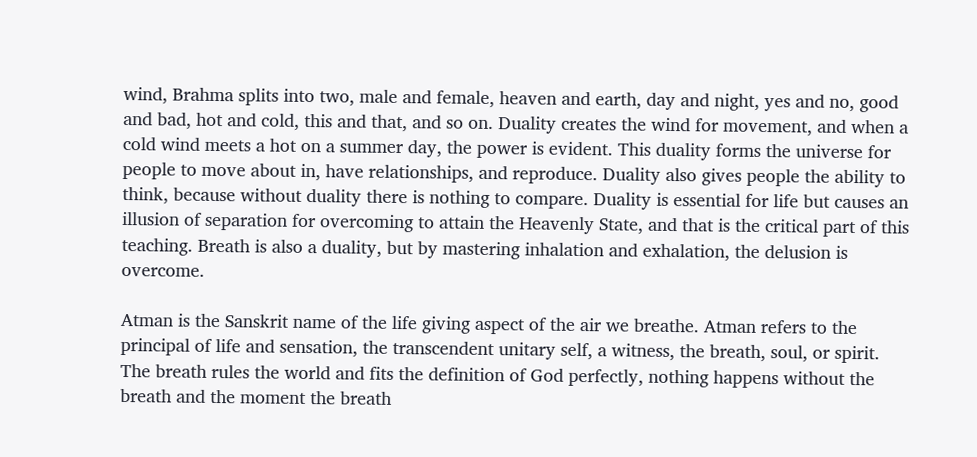wind, Brahma splits into two, male and female, heaven and earth, day and night, yes and no, good and bad, hot and cold, this and that, and so on. Duality creates the wind for movement, and when a cold wind meets a hot on a summer day, the power is evident. This duality forms the universe for people to move about in, have relationships, and reproduce. Duality also gives people the ability to think, because without duality there is nothing to compare. Duality is essential for life but causes an illusion of separation for overcoming to attain the Heavenly State, and that is the critical part of this teaching. Breath is also a duality, but by mastering inhalation and exhalation, the delusion is overcome.

Atman is the Sanskrit name of the life giving aspect of the air we breathe. Atman refers to the principal of life and sensation, the transcendent unitary self, a witness, the breath, soul, or spirit. The breath rules the world and fits the definition of God perfectly, nothing happens without the breath and the moment the breath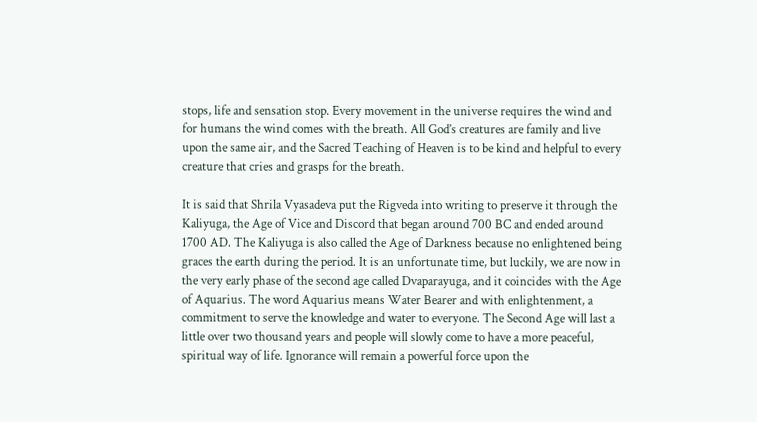stops, life and sensation stop. Every movement in the universe requires the wind and for humans the wind comes with the breath. All God’s creatures are family and live upon the same air, and the Sacred Teaching of Heaven is to be kind and helpful to every creature that cries and grasps for the breath.

It is said that Shrila Vyasadeva put the Rigveda into writing to preserve it through the Kaliyuga, the Age of Vice and Discord that began around 700 BC and ended around 1700 AD. The Kaliyuga is also called the Age of Darkness because no enlightened being graces the earth during the period. It is an unfortunate time, but luckily, we are now in the very early phase of the second age called Dvaparayuga, and it coincides with the Age of Aquarius. The word Aquarius means Water Bearer and with enlightenment, a commitment to serve the knowledge and water to everyone. The Second Age will last a little over two thousand years and people will slowly come to have a more peaceful, spiritual way of life. Ignorance will remain a powerful force upon the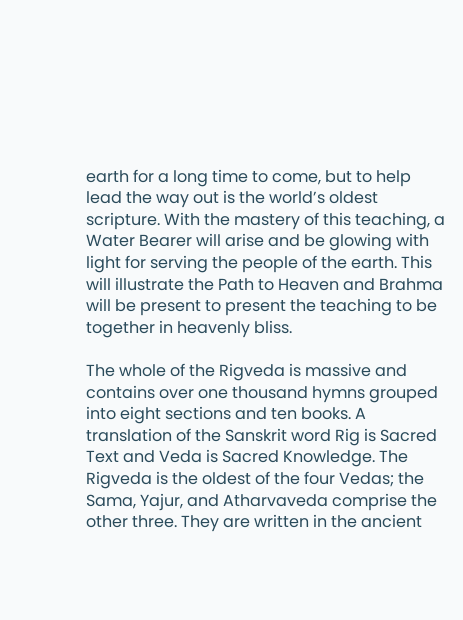earth for a long time to come, but to help lead the way out is the world’s oldest scripture. With the mastery of this teaching, a Water Bearer will arise and be glowing with light for serving the people of the earth. This will illustrate the Path to Heaven and Brahma will be present to present the teaching to be together in heavenly bliss.

The whole of the Rigveda is massive and contains over one thousand hymns grouped into eight sections and ten books. A translation of the Sanskrit word Rig is Sacred Text and Veda is Sacred Knowledge. The Rigveda is the oldest of the four Vedas; the Sama, Yajur, and Atharvaveda comprise the other three. They are written in the ancient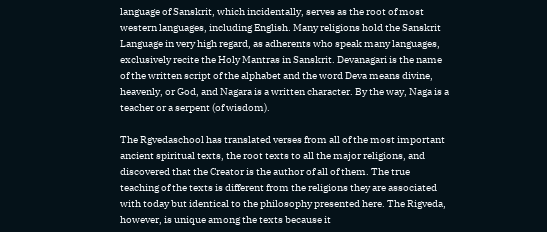language of Sanskrit, which incidentally, serves as the root of most western languages, including English. Many religions hold the Sanskrit Language in very high regard, as adherents who speak many languages, exclusively recite the Holy Mantras in Sanskrit. Devanagari is the name of the written script of the alphabet and the word Deva means divine, heavenly, or God, and Nagara is a written character. By the way, Naga is a teacher or a serpent (of wisdom).

The Rgvedaschool has translated verses from all of the most important ancient spiritual texts, the root texts to all the major religions, and discovered that the Creator is the author of all of them. The true teaching of the texts is different from the religions they are associated with today but identical to the philosophy presented here. The Rigveda, however, is unique among the texts because it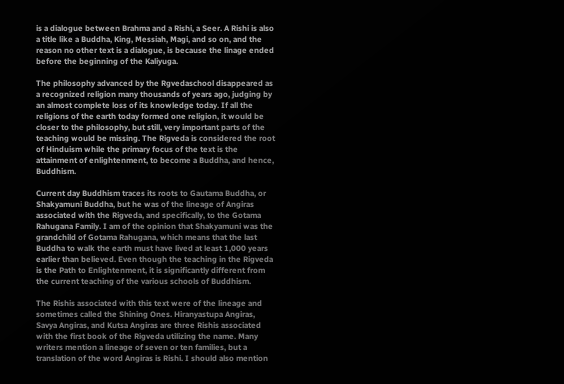is a dialogue between Brahma and a Rishi, a Seer. A Rishi is also a title like a Buddha, King, Messiah, Magi, and so on, and the reason no other text is a dialogue, is because the linage ended before the beginning of the Kaliyuga.

The philosophy advanced by the Rgvedaschool disappeared as a recognized religion many thousands of years ago, judging by an almost complete loss of its knowledge today. If all the religions of the earth today formed one religion, it would be closer to the philosophy, but still, very important parts of the teaching would be missing. The Rigveda is considered the root of Hinduism while the primary focus of the text is the attainment of enlightenment, to become a Buddha, and hence, Buddhism.

Current day Buddhism traces its roots to Gautama Buddha, or Shakyamuni Buddha, but he was of the lineage of Angiras associated with the Rigveda, and specifically, to the Gotama Rahugana Family. I am of the opinion that Shakyamuni was the grandchild of Gotama Rahugana, which means that the last Buddha to walk the earth must have lived at least 1,000 years earlier than believed. Even though the teaching in the Rigveda is the Path to Enlightenment, it is significantly different from the current teaching of the various schools of Buddhism.

The Rishis associated with this text were of the lineage and sometimes called the Shining Ones. Hiranyastupa Angiras, Savya Angiras, and Kutsa Angiras are three Rishis associated with the first book of the Rigveda utilizing the name. Many writers mention a lineage of seven or ten families, but a translation of the word Angiras is Rishi. I should also mention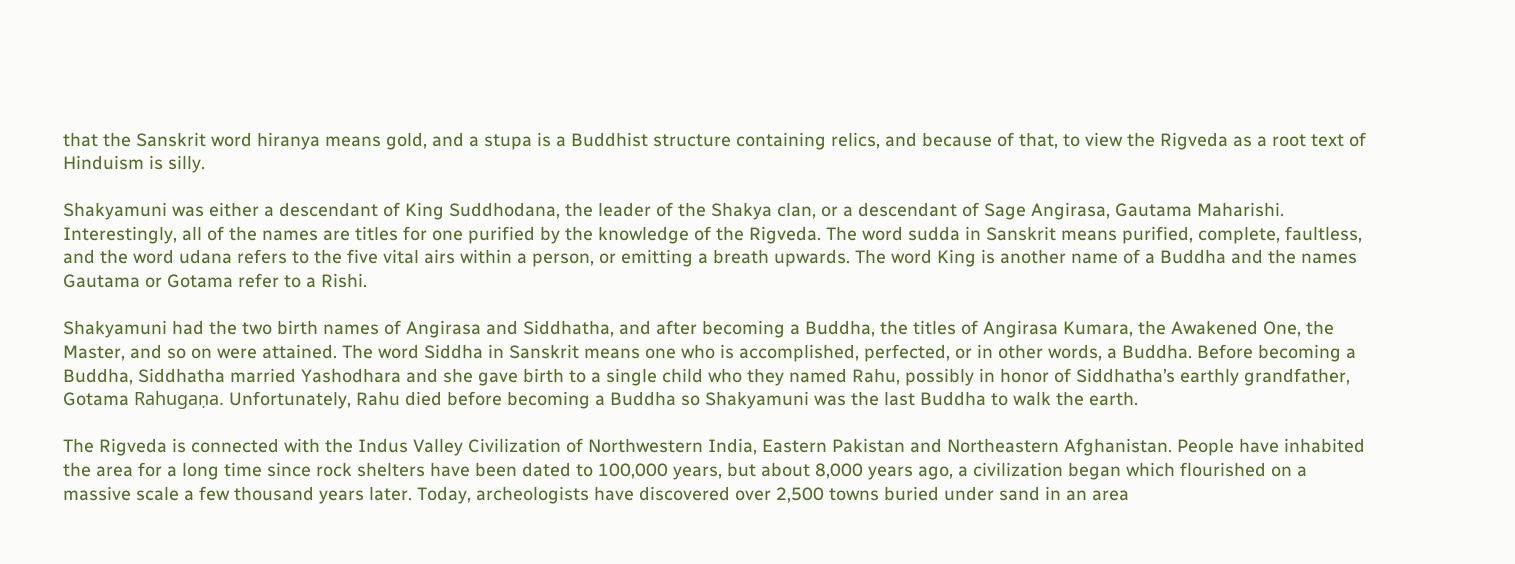that the Sanskrit word hiranya means gold, and a stupa is a Buddhist structure containing relics, and because of that, to view the Rigveda as a root text of Hinduism is silly.

Shakyamuni was either a descendant of King Suddhodana, the leader of the Shakya clan, or a descendant of Sage Angirasa, Gautama Maharishi. Interestingly, all of the names are titles for one purified by the knowledge of the Rigveda. The word sudda in Sanskrit means purified, complete, faultless, and the word udana refers to the five vital airs within a person, or emitting a breath upwards. The word King is another name of a Buddha and the names Gautama or Gotama refer to a Rishi.

Shakyamuni had the two birth names of Angirasa and Siddhatha, and after becoming a Buddha, the titles of Angirasa Kumara, the Awakened One, the Master, and so on were attained. The word Siddha in Sanskrit means one who is accomplished, perfected, or in other words, a Buddha. Before becoming a Buddha, Siddhatha married Yashodhara and she gave birth to a single child who they named Rahu, possibly in honor of Siddhatha’s earthly grandfather, Gotama Rahugaṇa. Unfortunately, Rahu died before becoming a Buddha so Shakyamuni was the last Buddha to walk the earth.

The Rigveda is connected with the Indus Valley Civilization of Northwestern India, Eastern Pakistan and Northeastern Afghanistan. People have inhabited the area for a long time since rock shelters have been dated to 100,000 years, but about 8,000 years ago, a civilization began which flourished on a massive scale a few thousand years later. Today, archeologists have discovered over 2,500 towns buried under sand in an area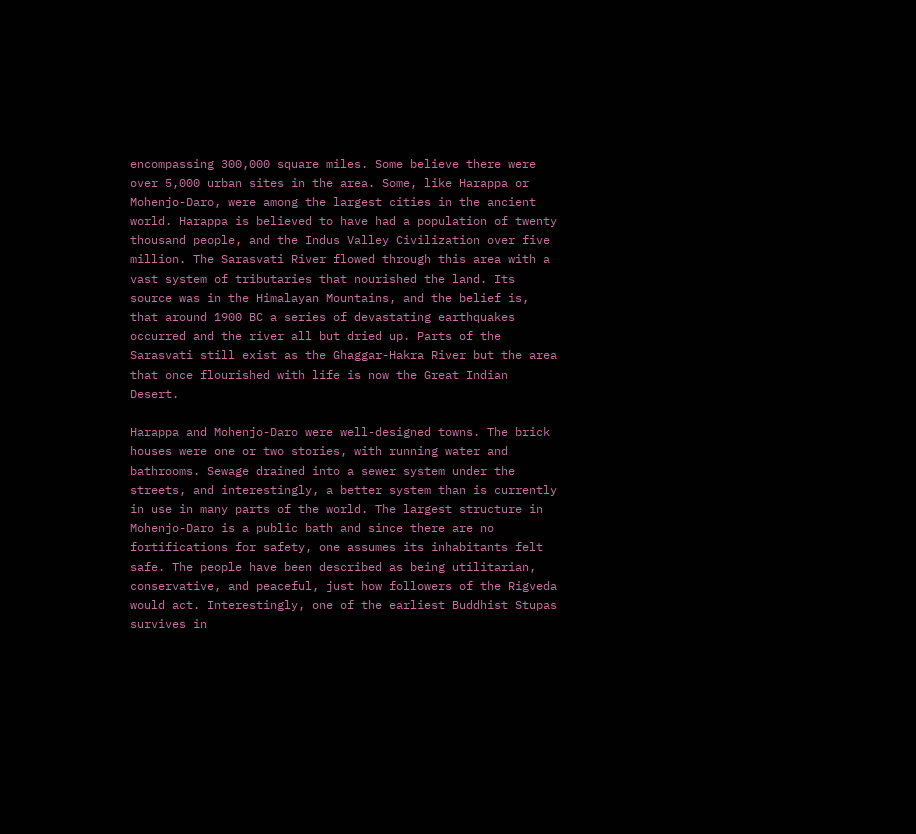encompassing 300,000 square miles. Some believe there were over 5,000 urban sites in the area. Some, like Harappa or Mohenjo-Daro, were among the largest cities in the ancient world. Harappa is believed to have had a population of twenty thousand people, and the Indus Valley Civilization over five million. The Sarasvati River flowed through this area with a vast system of tributaries that nourished the land. Its source was in the Himalayan Mountains, and the belief is, that around 1900 BC a series of devastating earthquakes occurred and the river all but dried up. Parts of the Sarasvati still exist as the Ghaggar-Hakra River but the area that once flourished with life is now the Great Indian Desert.

Harappa and Mohenjo-Daro were well-designed towns. The brick houses were one or two stories, with running water and bathrooms. Sewage drained into a sewer system under the streets, and interestingly, a better system than is currently in use in many parts of the world. The largest structure in Mohenjo-Daro is a public bath and since there are no fortifications for safety, one assumes its inhabitants felt safe. The people have been described as being utilitarian, conservative, and peaceful, just how followers of the Rigveda would act. Interestingly, one of the earliest Buddhist Stupas survives in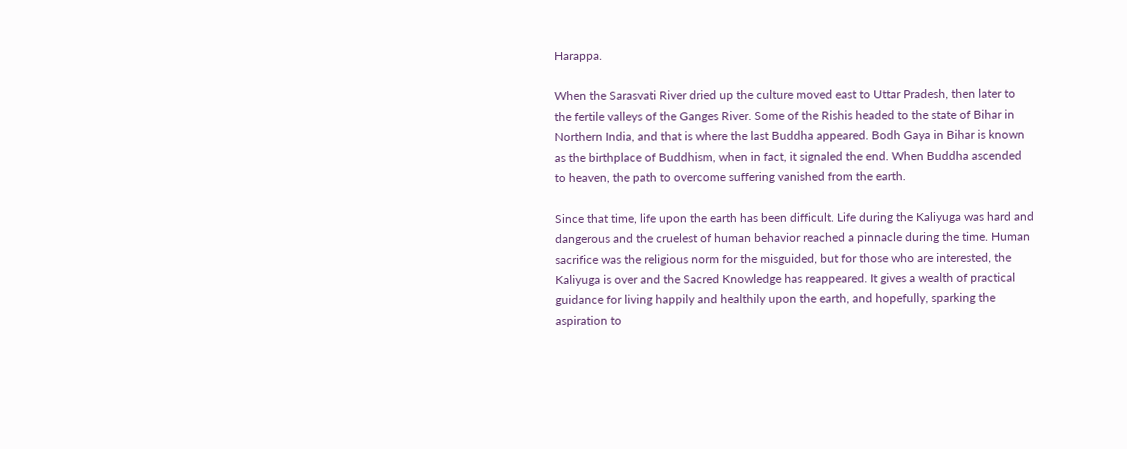Harappa.

When the Sarasvati River dried up the culture moved east to Uttar Pradesh, then later to the fertile valleys of the Ganges River. Some of the Rishis headed to the state of Bihar in Northern India, and that is where the last Buddha appeared. Bodh Gaya in Bihar is known as the birthplace of Buddhism, when in fact, it signaled the end. When Buddha ascended to heaven, the path to overcome suffering vanished from the earth.

Since that time, life upon the earth has been difficult. Life during the Kaliyuga was hard and dangerous and the cruelest of human behavior reached a pinnacle during the time. Human sacrifice was the religious norm for the misguided, but for those who are interested, the Kaliyuga is over and the Sacred Knowledge has reappeared. It gives a wealth of practical guidance for living happily and healthily upon the earth, and hopefully, sparking the aspiration to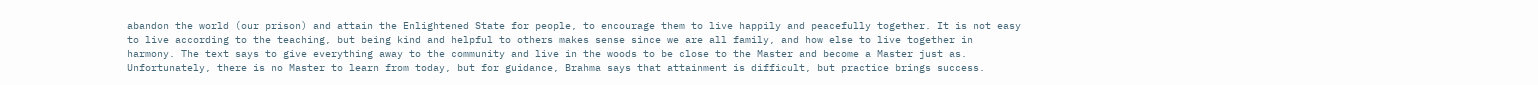abandon the world (our prison) and attain the Enlightened State for people, to encourage them to live happily and peacefully together. It is not easy to live according to the teaching, but being kind and helpful to others makes sense since we are all family, and how else to live together in harmony. The text says to give everything away to the community and live in the woods to be close to the Master and become a Master just as. Unfortunately, there is no Master to learn from today, but for guidance, Brahma says that attainment is difficult, but practice brings success.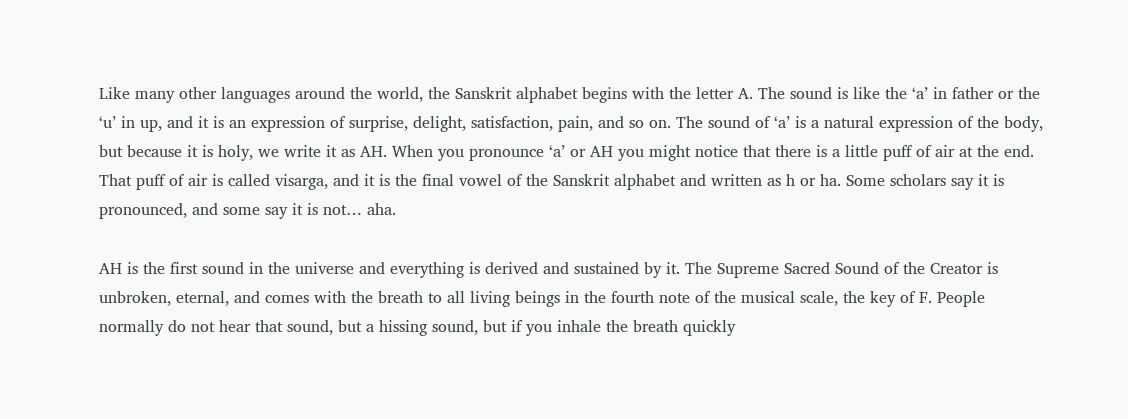Like many other languages around the world, the Sanskrit alphabet begins with the letter A. The sound is like the ‘a’ in father or the ‘u’ in up, and it is an expression of surprise, delight, satisfaction, pain, and so on. The sound of ‘a’ is a natural expression of the body, but because it is holy, we write it as AH. When you pronounce ‘a’ or AH you might notice that there is a little puff of air at the end. That puff of air is called visarga, and it is the final vowel of the Sanskrit alphabet and written as h or ha. Some scholars say it is pronounced, and some say it is not… aha.

AH is the first sound in the universe and everything is derived and sustained by it. The Supreme Sacred Sound of the Creator is unbroken, eternal, and comes with the breath to all living beings in the fourth note of the musical scale, the key of F. People normally do not hear that sound, but a hissing sound, but if you inhale the breath quickly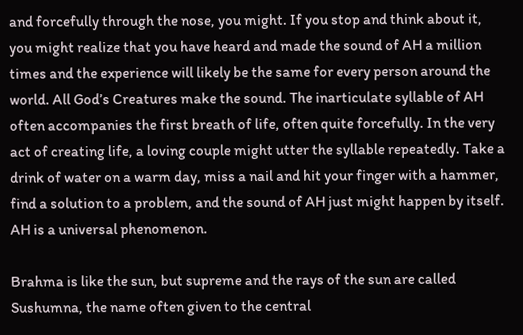and forcefully through the nose, you might. If you stop and think about it, you might realize that you have heard and made the sound of AH a million times and the experience will likely be the same for every person around the world. All God’s Creatures make the sound. The inarticulate syllable of AH often accompanies the first breath of life, often quite forcefully. In the very act of creating life, a loving couple might utter the syllable repeatedly. Take a drink of water on a warm day, miss a nail and hit your finger with a hammer, find a solution to a problem, and the sound of AH just might happen by itself. AH is a universal phenomenon.

Brahma is like the sun, but supreme and the rays of the sun are called Sushumna, the name often given to the central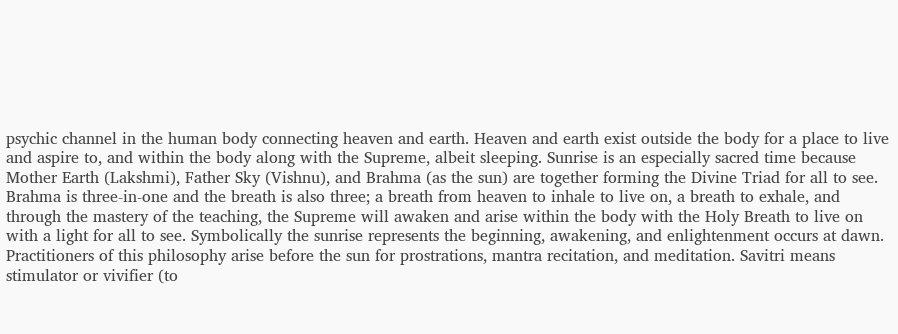psychic channel in the human body connecting heaven and earth. Heaven and earth exist outside the body for a place to live and aspire to, and within the body along with the Supreme, albeit sleeping. Sunrise is an especially sacred time because Mother Earth (Lakshmi), Father Sky (Vishnu), and Brahma (as the sun) are together forming the Divine Triad for all to see. Brahma is three-in-one and the breath is also three; a breath from heaven to inhale to live on, a breath to exhale, and through the mastery of the teaching, the Supreme will awaken and arise within the body with the Holy Breath to live on with a light for all to see. Symbolically the sunrise represents the beginning, awakening, and enlightenment occurs at dawn. Practitioners of this philosophy arise before the sun for prostrations, mantra recitation, and meditation. Savitri means stimulator or vivifier (to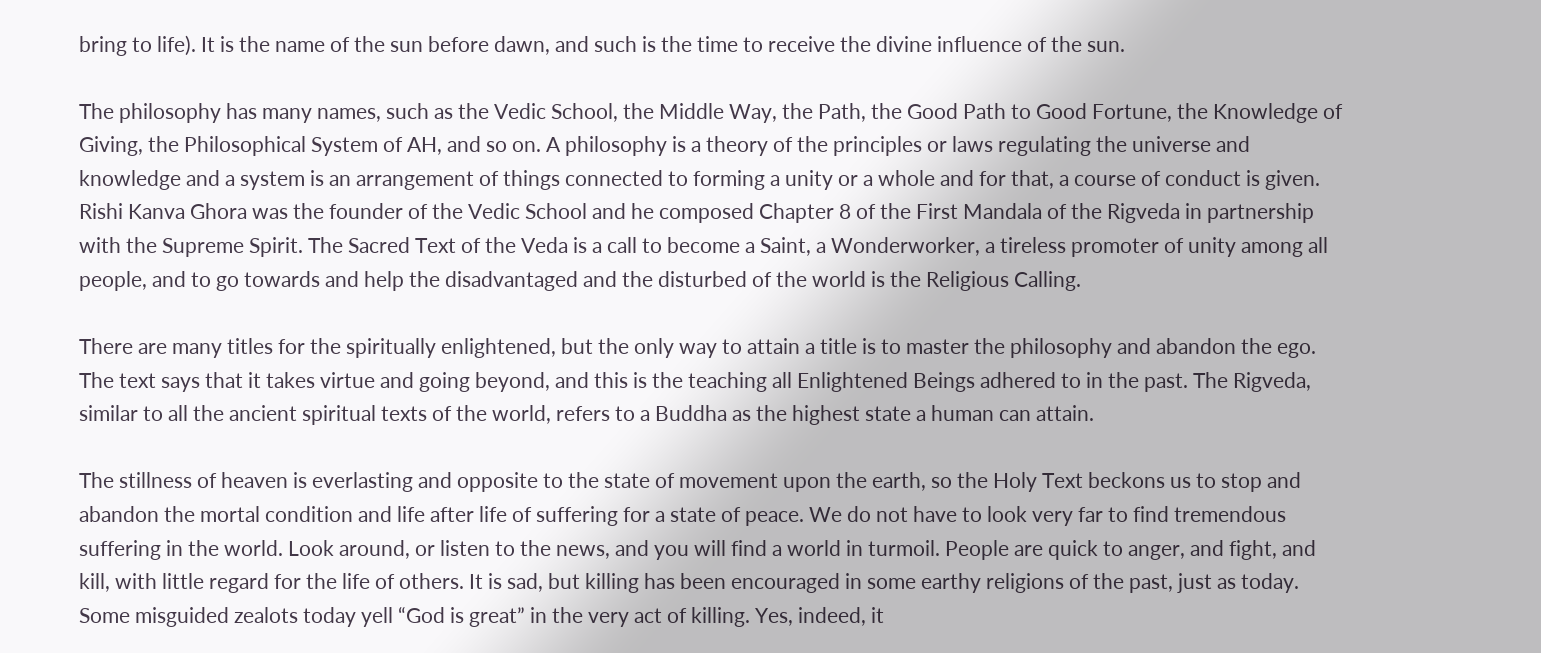bring to life). It is the name of the sun before dawn, and such is the time to receive the divine influence of the sun.

The philosophy has many names, such as the Vedic School, the Middle Way, the Path, the Good Path to Good Fortune, the Knowledge of Giving, the Philosophical System of AH, and so on. A philosophy is a theory of the principles or laws regulating the universe and knowledge and a system is an arrangement of things connected to forming a unity or a whole and for that, a course of conduct is given. Rishi Kanva Ghora was the founder of the Vedic School and he composed Chapter 8 of the First Mandala of the Rigveda in partnership with the Supreme Spirit. The Sacred Text of the Veda is a call to become a Saint, a Wonderworker, a tireless promoter of unity among all people, and to go towards and help the disadvantaged and the disturbed of the world is the Religious Calling.

There are many titles for the spiritually enlightened, but the only way to attain a title is to master the philosophy and abandon the ego. The text says that it takes virtue and going beyond, and this is the teaching all Enlightened Beings adhered to in the past. The Rigveda, similar to all the ancient spiritual texts of the world, refers to a Buddha as the highest state a human can attain.

The stillness of heaven is everlasting and opposite to the state of movement upon the earth, so the Holy Text beckons us to stop and abandon the mortal condition and life after life of suffering for a state of peace. We do not have to look very far to find tremendous suffering in the world. Look around, or listen to the news, and you will find a world in turmoil. People are quick to anger, and fight, and kill, with little regard for the life of others. It is sad, but killing has been encouraged in some earthy religions of the past, just as today. Some misguided zealots today yell “God is great” in the very act of killing. Yes, indeed, it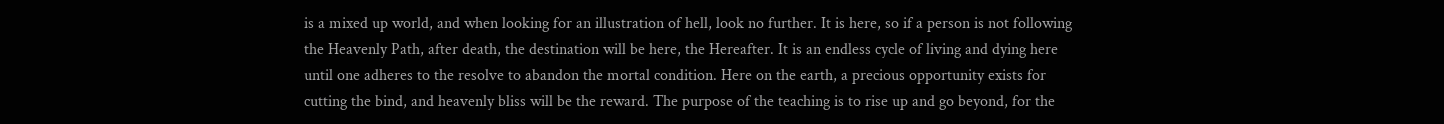is a mixed up world, and when looking for an illustration of hell, look no further. It is here, so if a person is not following the Heavenly Path, after death, the destination will be here, the Hereafter. It is an endless cycle of living and dying here until one adheres to the resolve to abandon the mortal condition. Here on the earth, a precious opportunity exists for cutting the bind, and heavenly bliss will be the reward. The purpose of the teaching is to rise up and go beyond, for the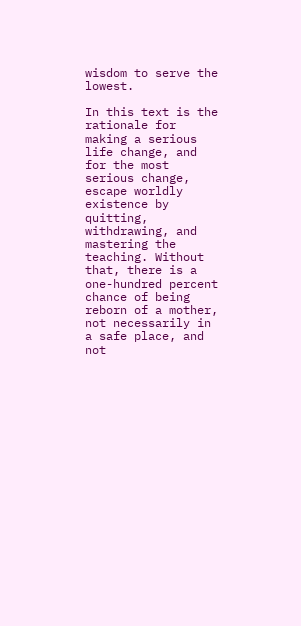wisdom to serve the lowest.

In this text is the rationale for making a serious life change, and for the most serious change, escape worldly existence by quitting, withdrawing, and mastering the teaching. Without that, there is a one-hundred percent chance of being reborn of a mother, not necessarily in a safe place, and not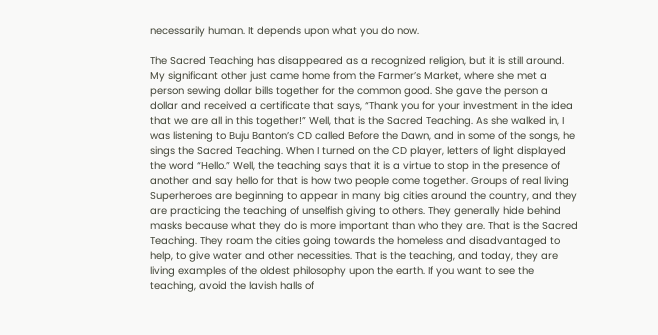necessarily human. It depends upon what you do now.

The Sacred Teaching has disappeared as a recognized religion, but it is still around. My significant other just came home from the Farmer’s Market, where she met a person sewing dollar bills together for the common good. She gave the person a dollar and received a certificate that says, “Thank you for your investment in the idea that we are all in this together!” Well, that is the Sacred Teaching. As she walked in, I was listening to Buju Banton’s CD called Before the Dawn, and in some of the songs, he sings the Sacred Teaching. When I turned on the CD player, letters of light displayed the word “Hello.” Well, the teaching says that it is a virtue to stop in the presence of another and say hello for that is how two people come together. Groups of real living Superheroes are beginning to appear in many big cities around the country, and they are practicing the teaching of unselfish giving to others. They generally hide behind masks because what they do is more important than who they are. That is the Sacred Teaching. They roam the cities going towards the homeless and disadvantaged to help, to give water and other necessities. That is the teaching, and today, they are living examples of the oldest philosophy upon the earth. If you want to see the teaching, avoid the lavish halls of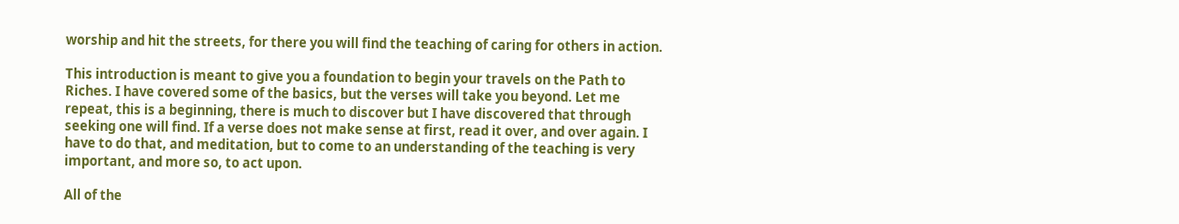worship and hit the streets, for there you will find the teaching of caring for others in action.

This introduction is meant to give you a foundation to begin your travels on the Path to Riches. I have covered some of the basics, but the verses will take you beyond. Let me repeat, this is a beginning, there is much to discover but I have discovered that through seeking one will find. If a verse does not make sense at first, read it over, and over again. I have to do that, and meditation, but to come to an understanding of the teaching is very important, and more so, to act upon.

All of the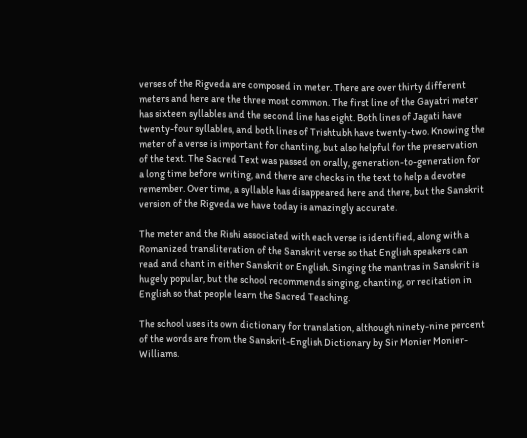verses of the Rigveda are composed in meter. There are over thirty different meters and here are the three most common. The first line of the Gayatri meter has sixteen syllables and the second line has eight. Both lines of Jagati have twenty-four syllables, and both lines of Trishtubh have twenty-two. Knowing the meter of a verse is important for chanting, but also helpful for the preservation of the text. The Sacred Text was passed on orally, generation-to-generation for a long time before writing, and there are checks in the text to help a devotee remember. Over time, a syllable has disappeared here and there, but the Sanskrit version of the Rigveda we have today is amazingly accurate.

The meter and the Rishi associated with each verse is identified, along with a Romanized transliteration of the Sanskrit verse so that English speakers can read and chant in either Sanskrit or English. Singing the mantras in Sanskrit is hugely popular, but the school recommends singing, chanting, or recitation in English so that people learn the Sacred Teaching.

The school uses its own dictionary for translation, although ninety-nine percent of the words are from the Sanskrit-English Dictionary by Sir Monier Monier-Williams.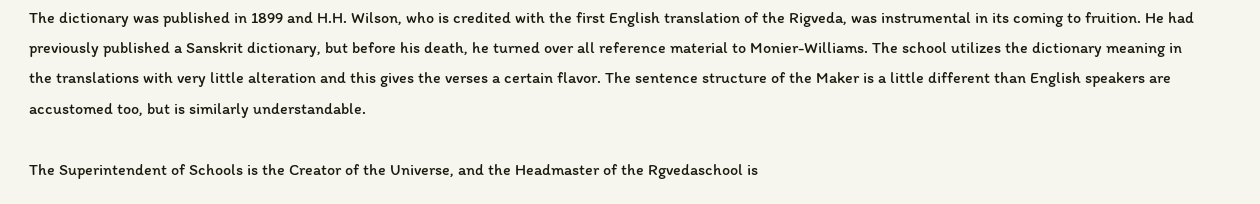The dictionary was published in 1899 and H.H. Wilson, who is credited with the first English translation of the Rigveda, was instrumental in its coming to fruition. He had previously published a Sanskrit dictionary, but before his death, he turned over all reference material to Monier-Williams. The school utilizes the dictionary meaning in the translations with very little alteration and this gives the verses a certain flavor. The sentence structure of the Maker is a little different than English speakers are accustomed too, but is similarly understandable.

The Superintendent of Schools is the Creator of the Universe, and the Headmaster of the Rgvedaschool is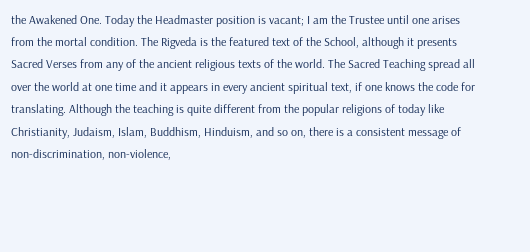the Awakened One. Today the Headmaster position is vacant; I am the Trustee until one arises from the mortal condition. The Rigveda is the featured text of the School, although it presents Sacred Verses from any of the ancient religious texts of the world. The Sacred Teaching spread all over the world at one time and it appears in every ancient spiritual text, if one knows the code for translating. Although the teaching is quite different from the popular religions of today like Christianity, Judaism, Islam, Buddhism, Hinduism, and so on, there is a consistent message of non-discrimination, non-violence,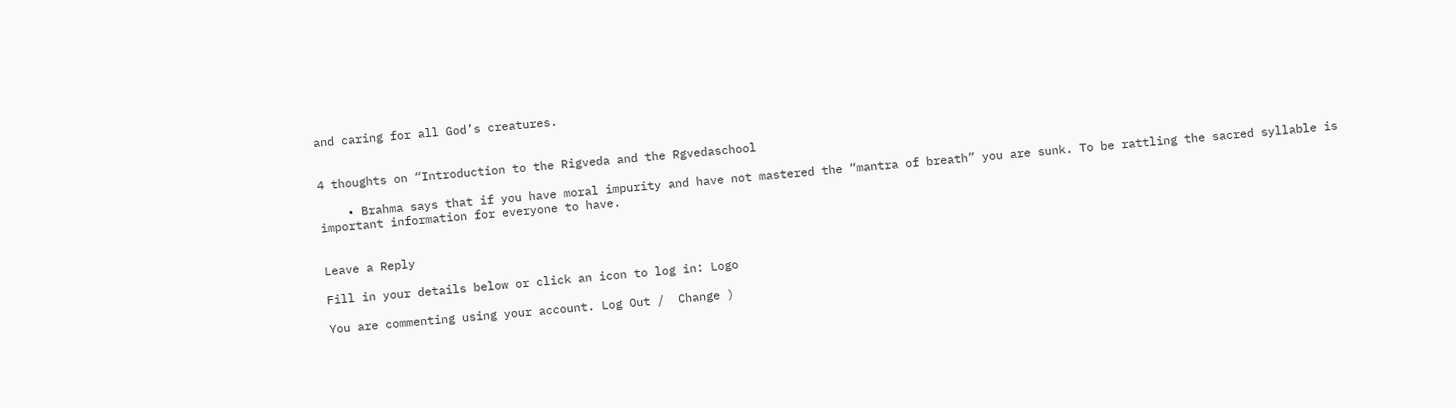and caring for all God’s creatures.


4 thoughts on “Introduction to the Rigveda and the Rgvedaschool

    • Brahma says that if you have moral impurity and have not mastered the “mantra of breath” you are sunk. To be rattling the sacred syllable is important information for everyone to have.


Leave a Reply

Fill in your details below or click an icon to log in: Logo

You are commenting using your account. Log Out /  Change )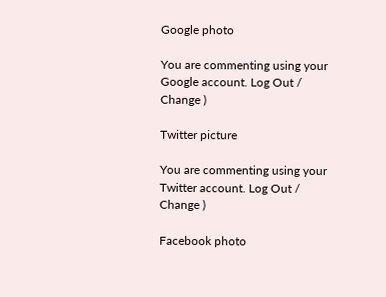Google photo

You are commenting using your Google account. Log Out /  Change )

Twitter picture

You are commenting using your Twitter account. Log Out /  Change )

Facebook photo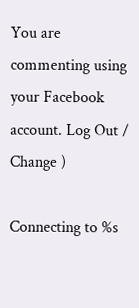You are commenting using your Facebook account. Log Out /  Change )

Connecting to %s